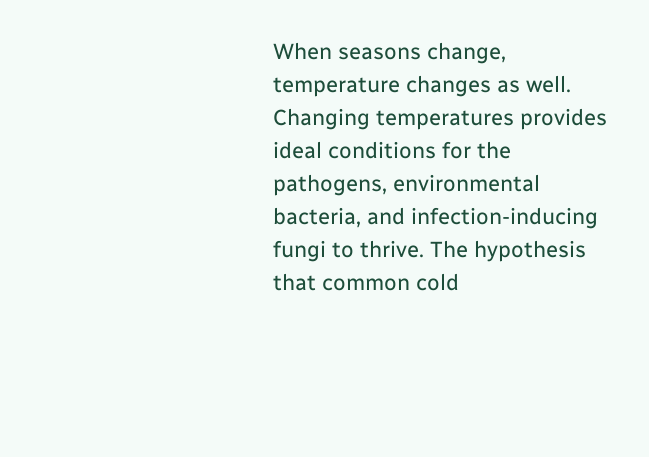When seasons change, temperature changes as well. Changing temperatures provides ideal conditions for the pathogens, environmental bacteria, and infection-inducing fungi to thrive. The hypothesis that common cold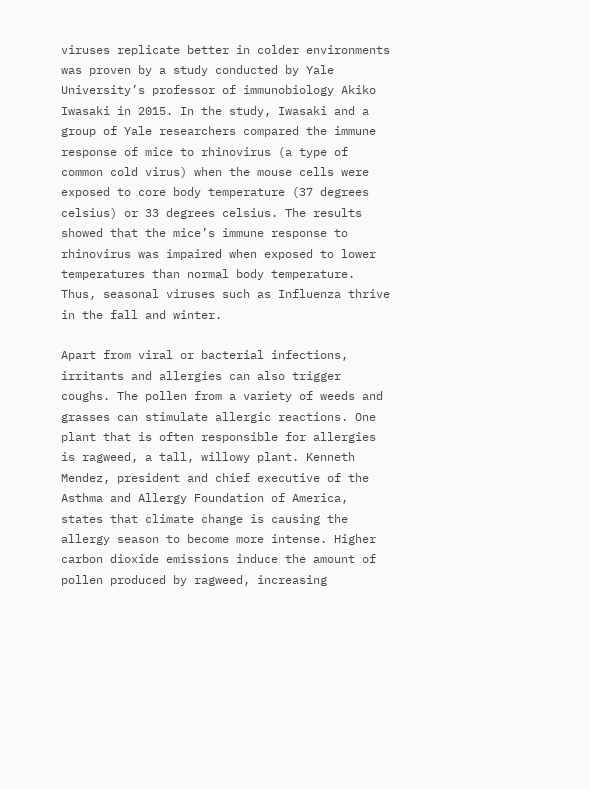viruses replicate better in colder environments was proven by a study conducted by Yale University’s professor of immunobiology Akiko Iwasaki in 2015. In the study, Iwasaki and a group of Yale researchers compared the immune response of mice to rhinovirus (a type of common cold virus) when the mouse cells were exposed to core body temperature (37 degrees celsius) or 33 degrees celsius. The results showed that the mice’s immune response to rhinovirus was impaired when exposed to lower temperatures than normal body temperature. Thus, seasonal viruses such as Influenza thrive in the fall and winter.

Apart from viral or bacterial infections, irritants and allergies can also trigger coughs. The pollen from a variety of weeds and grasses can stimulate allergic reactions. One plant that is often responsible for allergies is ragweed, a tall, willowy plant. Kenneth Mendez, president and chief executive of the Asthma and Allergy Foundation of America, states that climate change is causing the allergy season to become more intense. Higher carbon dioxide emissions induce the amount of pollen produced by ragweed, increasing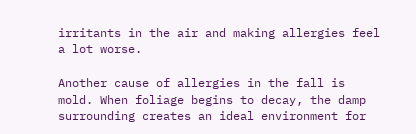irritants in the air and making allergies feel a lot worse.

Another cause of allergies in the fall is mold. When foliage begins to decay, the damp surrounding creates an ideal environment for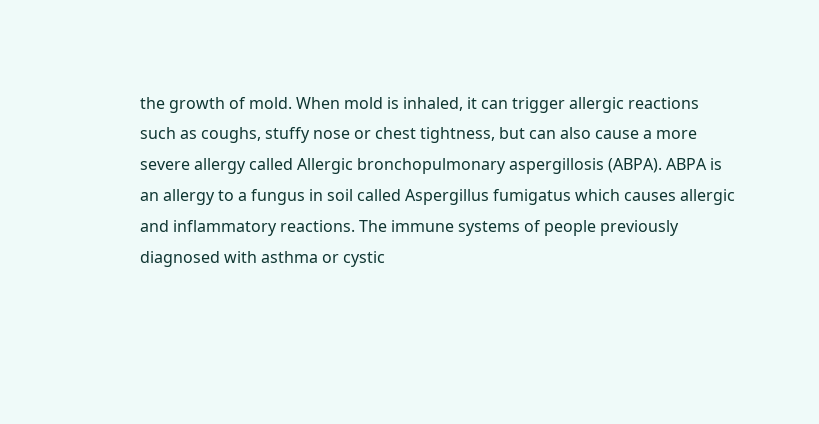the growth of mold. When mold is inhaled, it can trigger allergic reactions such as coughs, stuffy nose or chest tightness, but can also cause a more severe allergy called Allergic bronchopulmonary aspergillosis (ABPA). ABPA is an allergy to a fungus in soil called Aspergillus fumigatus which causes allergic and inflammatory reactions. The immune systems of people previously diagnosed with asthma or cystic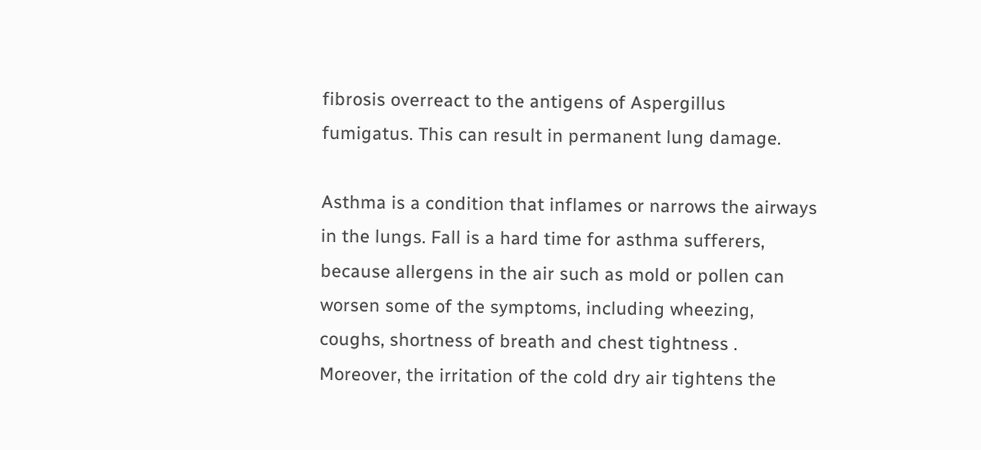fibrosis overreact to the antigens of Aspergillus fumigatus. This can result in permanent lung damage.

Asthma is a condition that inflames or narrows the airways in the lungs. Fall is a hard time for asthma sufferers, because allergens in the air such as mold or pollen can worsen some of the symptoms, including wheezing, coughs, shortness of breath and chest tightness . Moreover, the irritation of the cold dry air tightens the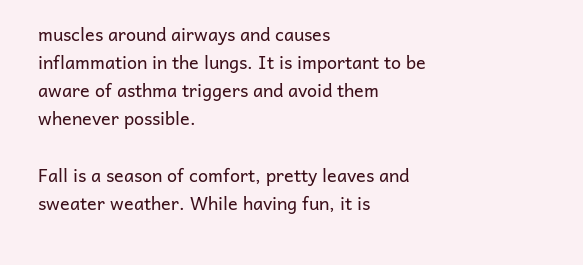muscles around airways and causes inflammation in the lungs. It is important to be aware of asthma triggers and avoid them whenever possible.

Fall is a season of comfort, pretty leaves and sweater weather. While having fun, it is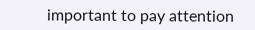important to pay attention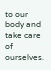to our body and take care of ourselves.